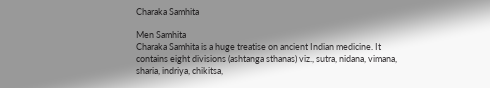Charaka Samhita

Men Samhita
Charaka Samhita is a huge treatise on ancient Indian medicine. It contains eight divisions (ashtanga sthanas) viz., sutra, nidana, vimana, sharia, indriya, chikitsa,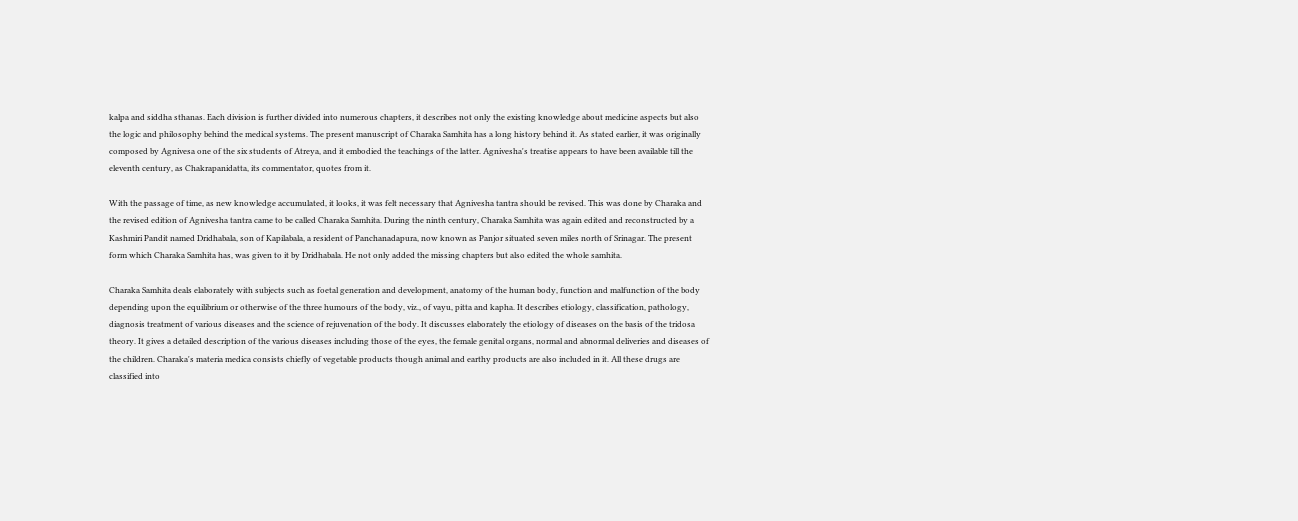kalpa and siddha sthanas. Each division is further divided into numerous chapters, it describes not only the existing knowledge about medicine aspects but also the logic and philosophy behind the medical systems. The present manuscript of Charaka Samhita has a long history behind it. As stated earlier, it was originally composed by Agnivesa one of the six students of Atreya, and it embodied the teachings of the latter. Agnivesha's treatise appears to have been available till the eleventh century, as Chakrapanidatta, its commentator, quotes from it.

With the passage of time, as new knowledge accumulated, it looks, it was felt necessary that Agnivesha tantra should be revised. This was done by Charaka and the revised edition of Agnivesha tantra came to be called Charaka Samhita. During the ninth century, Charaka Samhita was again edited and reconstructed by a Kashmiri Pandit named Dridhabala, son of Kapilabala, a resident of Panchanadapura, now known as Panjor situated seven miles north of Srinagar. The present form which Charaka Samhita has, was given to it by Dridhabala. He not only added the missing chapters but also edited the whole samhita.

Charaka Samhita deals elaborately with subjects such as foetal generation and development, anatomy of the human body, function and malfunction of the body depending upon the equilibrium or otherwise of the three humours of the body, viz., of vayu, pitta and kapha. It describes etiology, classification, pathology, diagnosis treatment of various diseases and the science of rejuvenation of the body. It discusses elaborately the etiology of diseases on the basis of the tridosa theory. It gives a detailed description of the various diseases including those of the eyes, the female genital organs, normal and abnormal deliveries and diseases of the children. Charaka's materia medica consists chiefly of vegetable products though animal and earthy products are also included in it. All these drugs are classified into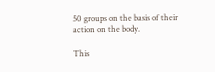50 groups on the basis of their action on the body.

This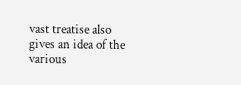vast treatise also gives an idea of the various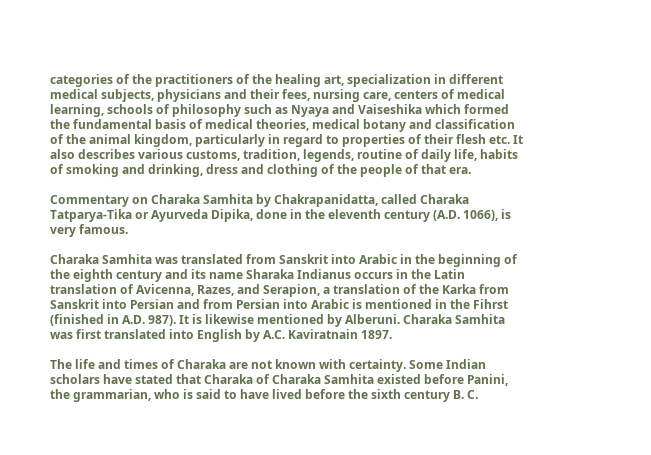categories of the practitioners of the healing art, specialization in different medical subjects, physicians and their fees, nursing care, centers of medical learning, schools of philosophy such as Nyaya and Vaiseshika which formed the fundamental basis of medical theories, medical botany and classification of the animal kingdom, particularly in regard to properties of their flesh etc. It also describes various customs, tradition, legends, routine of daily life, habits of smoking and drinking, dress and clothing of the people of that era.

Commentary on Charaka Samhita by Chakrapanidatta, called Charaka Tatparya-Tika or Ayurveda Dipika, done in the eleventh century (A.D. 1066), is very famous.

Charaka Samhita was translated from Sanskrit into Arabic in the beginning of the eighth century and its name Sharaka Indianus occurs in the Latin translation of Avicenna, Razes, and Serapion, a translation of the Karka from Sanskrit into Persian and from Persian into Arabic is mentioned in the Fihrst (finished in A.D. 987). It is likewise mentioned by Alberuni. Charaka Samhita was first translated into English by A.C. Kaviratnain 1897.

The life and times of Charaka are not known with certainty. Some Indian scholars have stated that Charaka of Charaka Samhita existed before Panini, the grammarian, who is said to have lived before the sixth century B. C.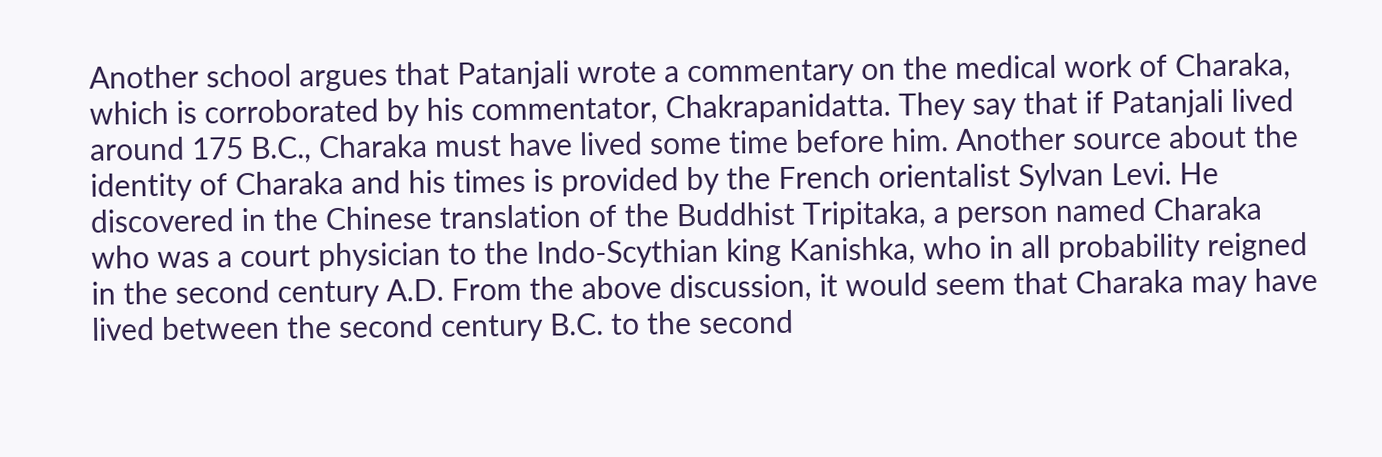Another school argues that Patanjali wrote a commentary on the medical work of Charaka, which is corroborated by his commentator, Chakrapanidatta. They say that if Patanjali lived around 175 B.C., Charaka must have lived some time before him. Another source about the identity of Charaka and his times is provided by the French orientalist Sylvan Levi. He discovered in the Chinese translation of the Buddhist Tripitaka, a person named Charaka who was a court physician to the Indo-Scythian king Kanishka, who in all probability reigned in the second century A.D. From the above discussion, it would seem that Charaka may have lived between the second century B.C. to the second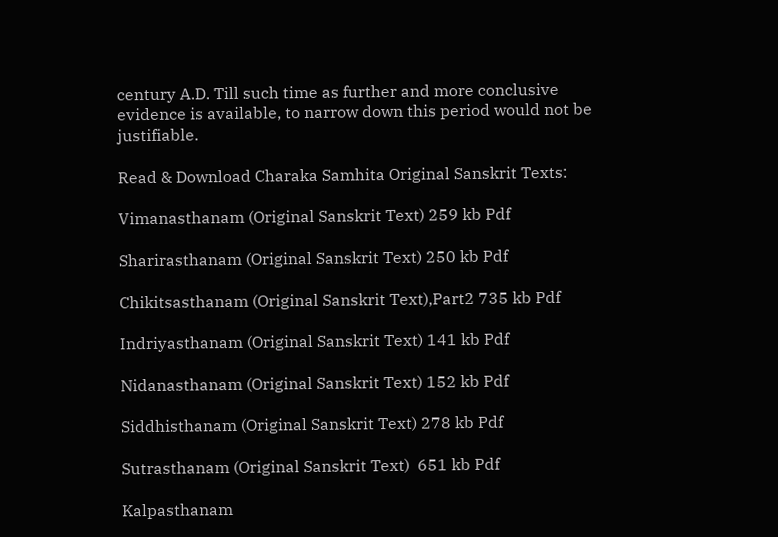century A.D. Till such time as further and more conclusive evidence is available, to narrow down this period would not be justifiable.

Read & Download Charaka Samhita Original Sanskrit Texts:

Vimanasthanam (Original Sanskrit Text) 259 kb Pdf

Sharirasthanam (Original Sanskrit Text) 250 kb Pdf

Chikitsasthanam (Original Sanskrit Text),Part2 735 kb Pdf

Indriyasthanam (Original Sanskrit Text) 141 kb Pdf

Nidanasthanam (Original Sanskrit Text) 152 kb Pdf

Siddhisthanam (Original Sanskrit Text) 278 kb Pdf

Sutrasthanam (Original Sanskrit Text)  651 kb Pdf

Kalpasthanam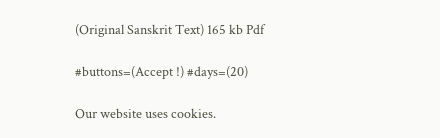(Original Sanskrit Text) 165 kb Pdf

#buttons=(Accept !) #days=(20)

Our website uses cookies.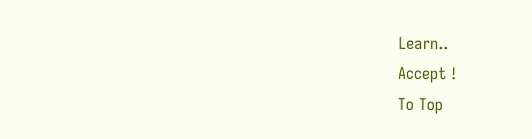Learn..
Accept !
To Top